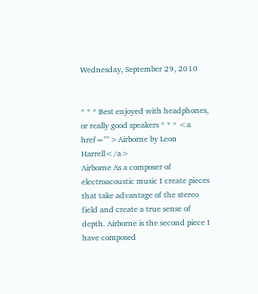Wednesday, September 29, 2010


* * * Best enjoyed with headphones, or really good speakers * * * <a href="">Airborne by Leon Harrell</a>
Airborne As a composer of electroacoustic music I create pieces that take advantage of the stereo field and create a true sense of depth. Airborne is the second piece I have composed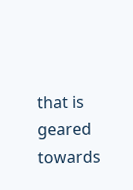that is geared towards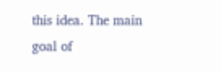this idea. The main goal of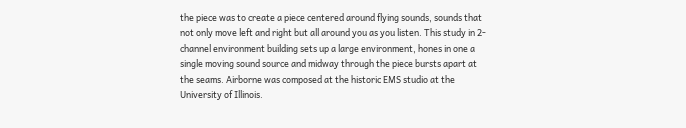the piece was to create a piece centered around flying sounds, sounds that not only move left and right but all around you as you listen. This study in 2-channel environment building sets up a large environment, hones in one a single moving sound source and midway through the piece bursts apart at the seams. Airborne was composed at the historic EMS studio at the University of Illinois.